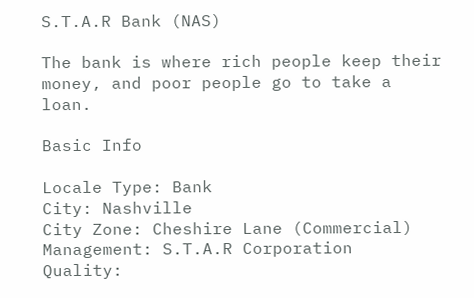S.T.A.R Bank (NAS)

The bank is where rich people keep their money, and poor people go to take a loan.

Basic Info

Locale Type: Bank
City: Nashville
City Zone: Cheshire Lane (Commercial)
Management: S.T.A.R Corporation
Quality: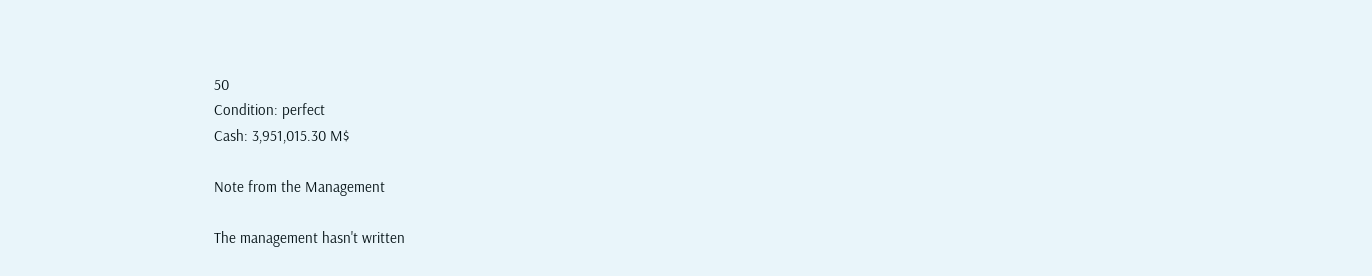50
Condition: perfect
Cash: 3,951,015.30 M$

Note from the Management

The management hasn't written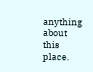anything about this place.